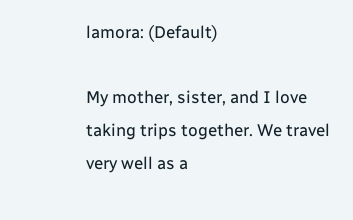lamora: (Default)

My mother, sister, and I love taking trips together. We travel very well as a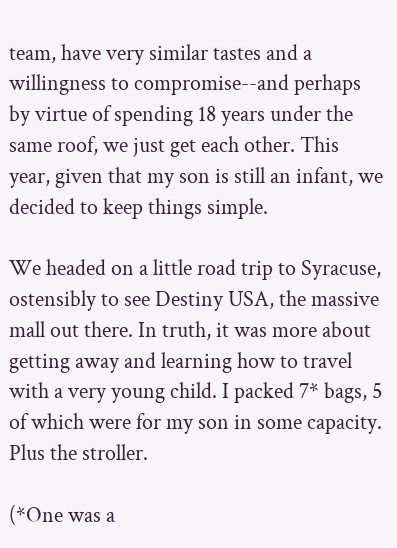team, have very similar tastes and a willingness to compromise--and perhaps by virtue of spending 18 years under the same roof, we just get each other. This year, given that my son is still an infant, we decided to keep things simple.

We headed on a little road trip to Syracuse, ostensibly to see Destiny USA, the massive mall out there. In truth, it was more about getting away and learning how to travel with a very young child. I packed 7* bags, 5 of which were for my son in some capacity. Plus the stroller.

(*One was a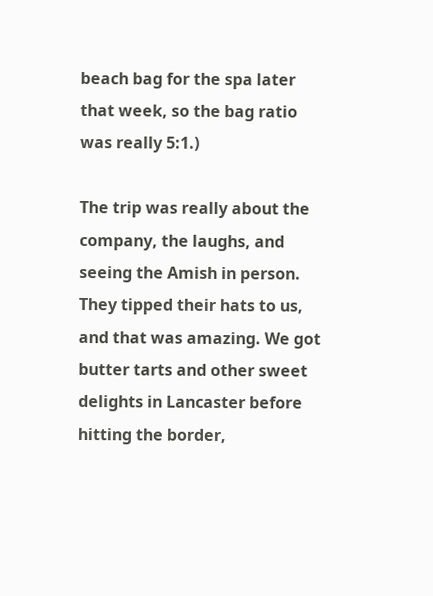beach bag for the spa later that week, so the bag ratio was really 5:1.)

The trip was really about the company, the laughs, and seeing the Amish in person. They tipped their hats to us, and that was amazing. We got butter tarts and other sweet delights in Lancaster before hitting the border,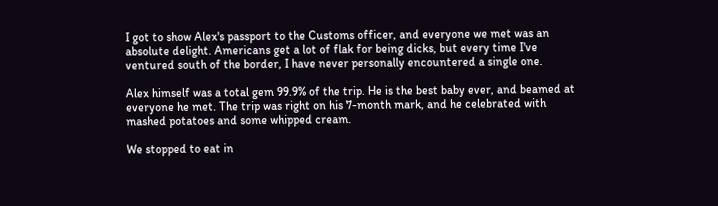I got to show Alex's passport to the Customs officer, and everyone we met was an absolute delight. Americans get a lot of flak for being dicks, but every time I've ventured south of the border, I have never personally encountered a single one.

Alex himself was a total gem 99.9% of the trip. He is the best baby ever, and beamed at everyone he met. The trip was right on his 7-month mark, and he celebrated with mashed potatoes and some whipped cream.

We stopped to eat in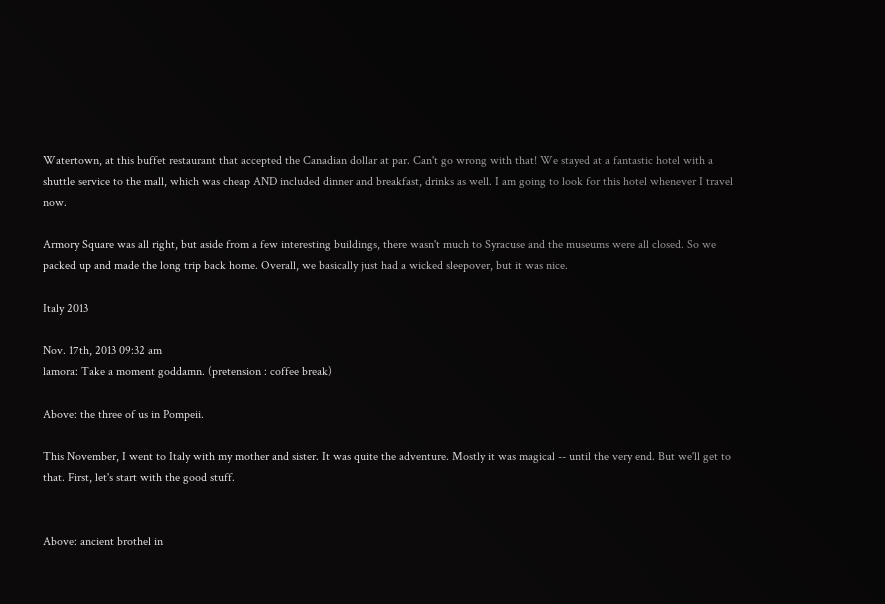Watertown, at this buffet restaurant that accepted the Canadian dollar at par. Can't go wrong with that! We stayed at a fantastic hotel with a shuttle service to the mall, which was cheap AND included dinner and breakfast, drinks as well. I am going to look for this hotel whenever I travel now.

Armory Square was all right, but aside from a few interesting buildings, there wasn't much to Syracuse and the museums were all closed. So we packed up and made the long trip back home. Overall, we basically just had a wicked sleepover, but it was nice.

Italy 2013

Nov. 17th, 2013 09:32 am
lamora: Take a moment goddamn. (pretension : coffee break)

Above: the three of us in Pompeii.

This November, I went to Italy with my mother and sister. It was quite the adventure. Mostly it was magical -- until the very end. But we'll get to that. First, let's start with the good stuff.


Above: ancient brothel in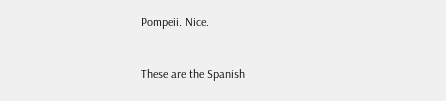Pompeii. Nice.


These are the Spanish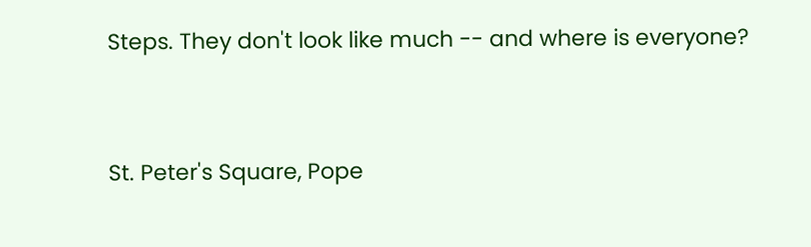Steps. They don't look like much -- and where is everyone?



St. Peter's Square, Pope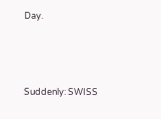Day.



Suddenly: SWISS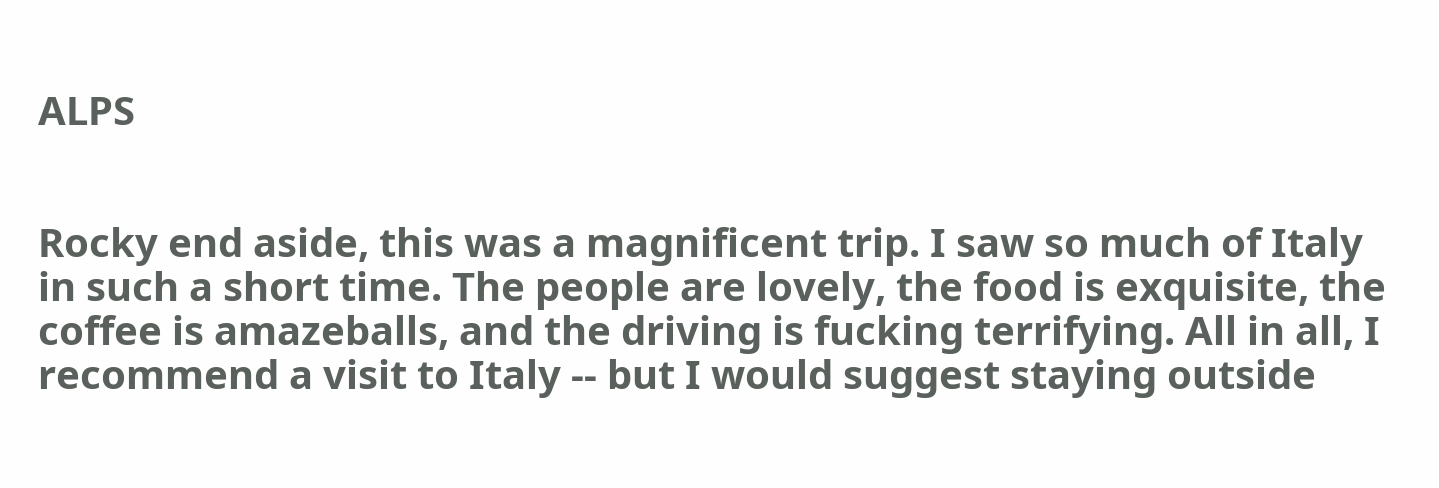ALPS


Rocky end aside, this was a magnificent trip. I saw so much of Italy in such a short time. The people are lovely, the food is exquisite, the coffee is amazeballs, and the driving is fucking terrifying. All in all, I recommend a visit to Italy -- but I would suggest staying outside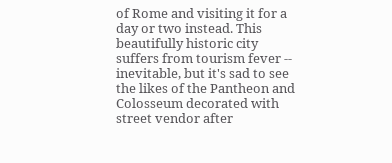of Rome and visiting it for a day or two instead. This beautifully historic city suffers from tourism fever -- inevitable, but it's sad to see the likes of the Pantheon and Colosseum decorated with street vendor after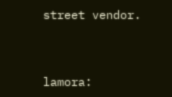street vendor.



lamora: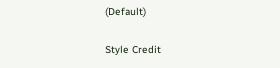(Default)

Style Credit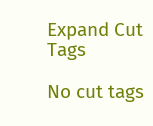Expand Cut Tags

No cut tags